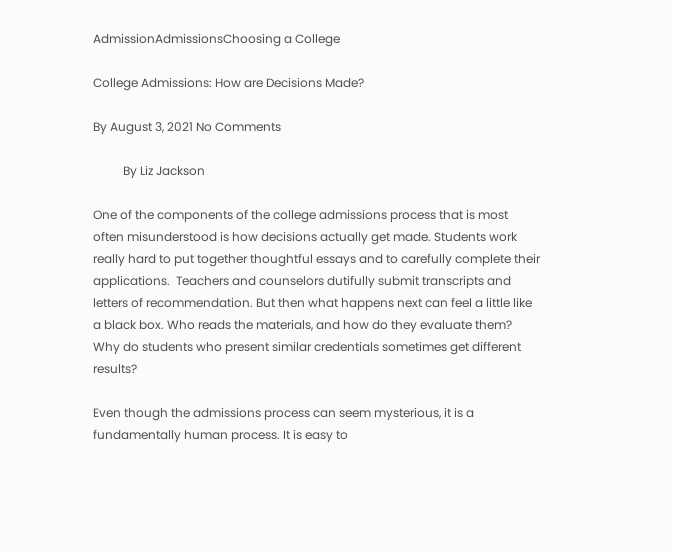AdmissionAdmissionsChoosing a College

College Admissions: How are Decisions Made?

By August 3, 2021 No Comments

          By Liz Jackson

One of the components of the college admissions process that is most often misunderstood is how decisions actually get made. Students work really hard to put together thoughtful essays and to carefully complete their applications.  Teachers and counselors dutifully submit transcripts and letters of recommendation. But then what happens next can feel a little like a black box. Who reads the materials, and how do they evaluate them? Why do students who present similar credentials sometimes get different results?

Even though the admissions process can seem mysterious, it is a fundamentally human process. It is easy to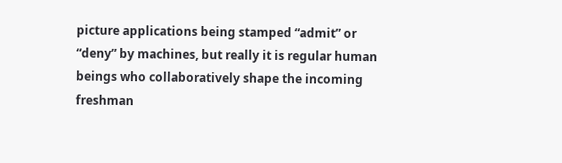picture applications being stamped “admit” or “deny” by machines, but really it is regular human beings who collaboratively shape the incoming freshman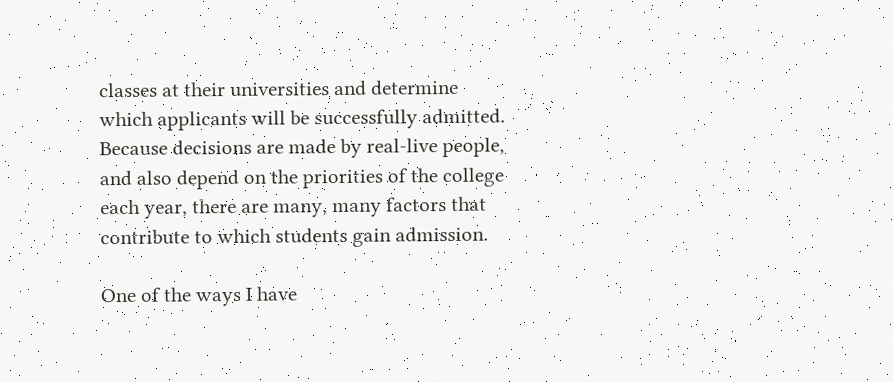classes at their universities and determine which applicants will be successfully admitted. Because decisions are made by real-live people, and also depend on the priorities of the college each year, there are many, many factors that contribute to which students gain admission.

One of the ways I have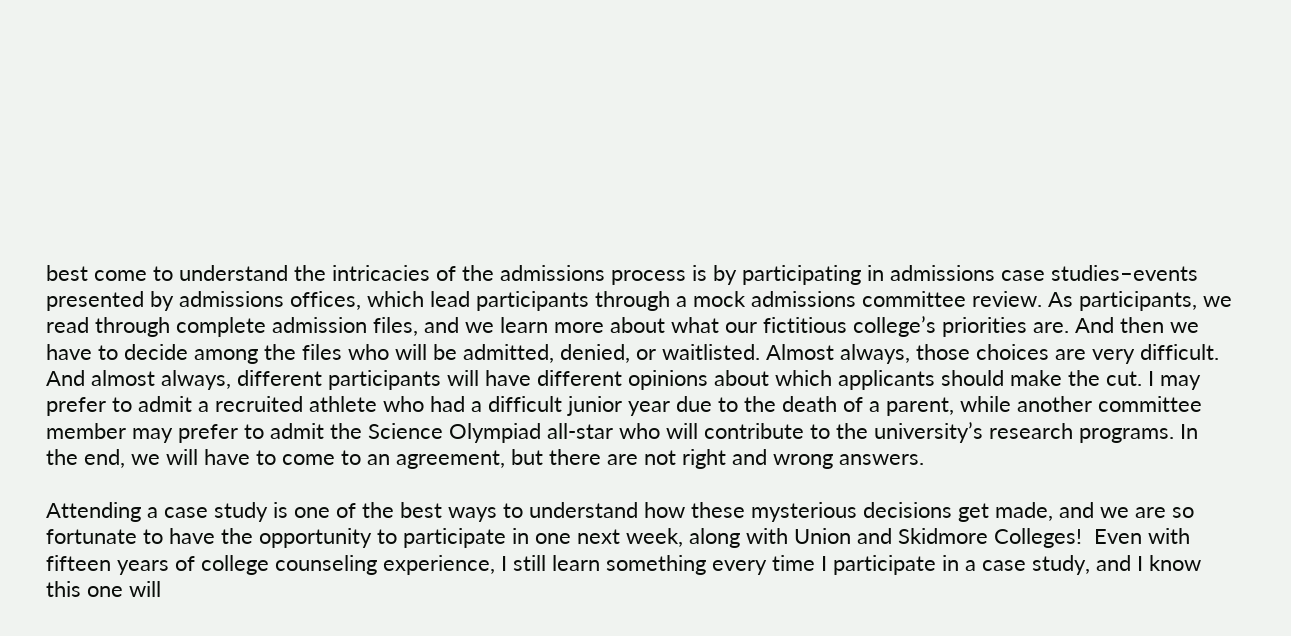best come to understand the intricacies of the admissions process is by participating in admissions case studies–events presented by admissions offices, which lead participants through a mock admissions committee review. As participants, we read through complete admission files, and we learn more about what our fictitious college’s priorities are. And then we have to decide among the files who will be admitted, denied, or waitlisted. Almost always, those choices are very difficult. And almost always, different participants will have different opinions about which applicants should make the cut. I may prefer to admit a recruited athlete who had a difficult junior year due to the death of a parent, while another committee member may prefer to admit the Science Olympiad all-star who will contribute to the university’s research programs. In the end, we will have to come to an agreement, but there are not right and wrong answers.

Attending a case study is one of the best ways to understand how these mysterious decisions get made, and we are so fortunate to have the opportunity to participate in one next week, along with Union and Skidmore Colleges!  Even with fifteen years of college counseling experience, I still learn something every time I participate in a case study, and I know this one will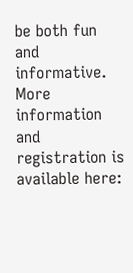be both fun and informative.  More information and registration is available here: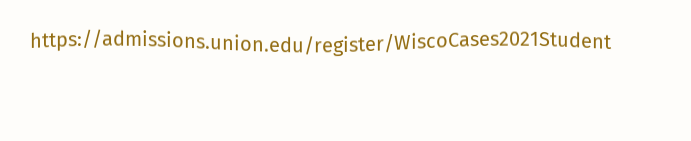https://admissions.union.edu/register/WiscoCases2021Student